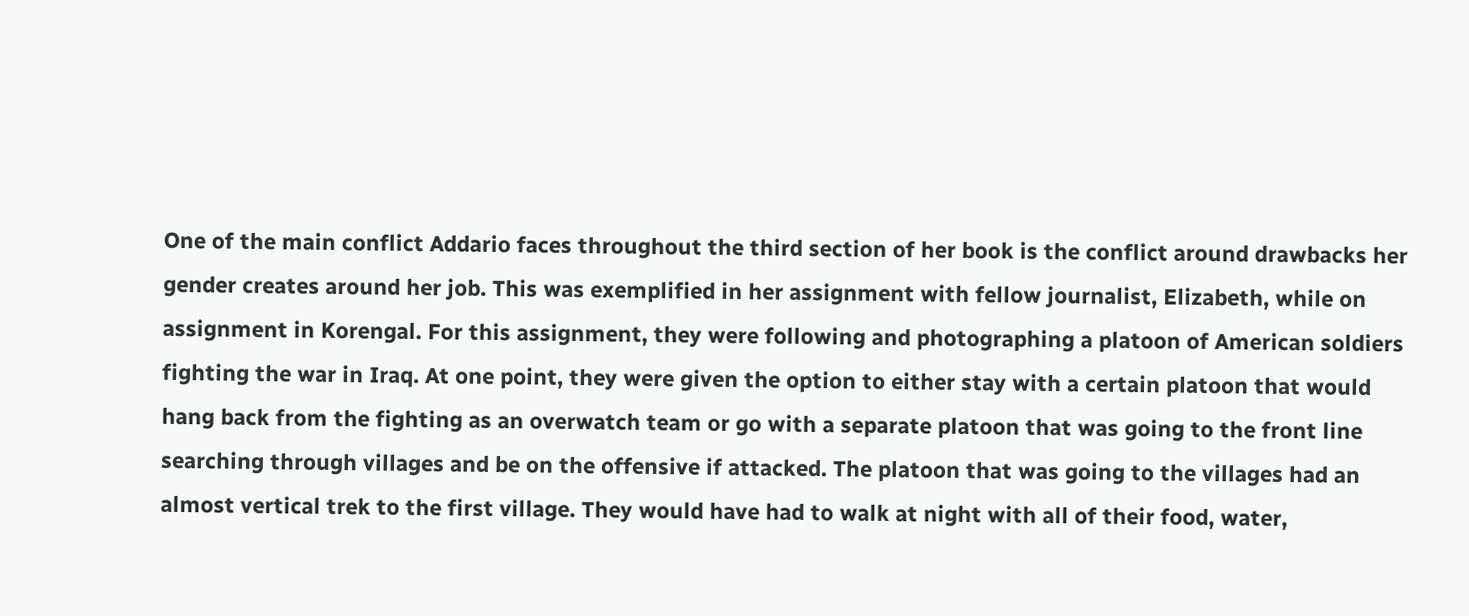One of the main conflict Addario faces throughout the third section of her book is the conflict around drawbacks her gender creates around her job. This was exemplified in her assignment with fellow journalist, Elizabeth, while on assignment in Korengal. For this assignment, they were following and photographing a platoon of American soldiers fighting the war in Iraq. At one point, they were given the option to either stay with a certain platoon that would hang back from the fighting as an overwatch team or go with a separate platoon that was going to the front line searching through villages and be on the offensive if attacked. The platoon that was going to the villages had an almost vertical trek to the first village. They would have had to walk at night with all of their food, water,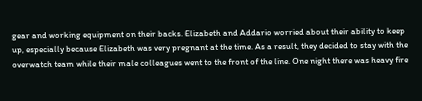gear and working equipment on their backs. Elizabeth and Addario worried about their ability to keep up, especially because Elizabeth was very pregnant at the time. As a result, they decided to stay with the overwatch team while their male colleagues went to the front of the line. One night there was heavy fire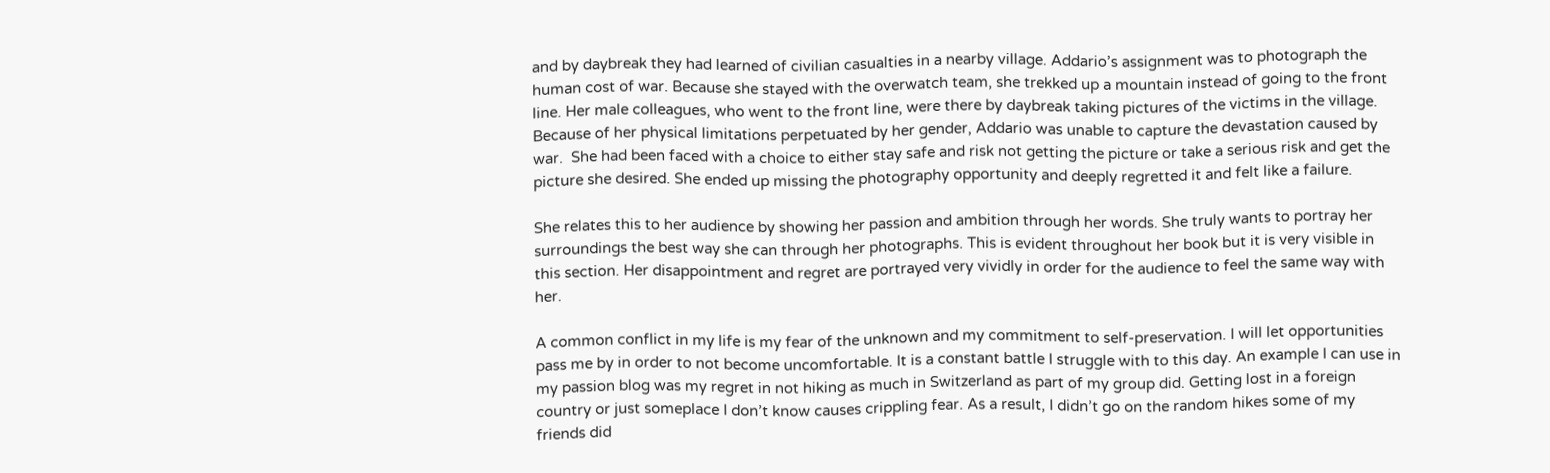and by daybreak they had learned of civilian casualties in a nearby village. Addario’s assignment was to photograph the human cost of war. Because she stayed with the overwatch team, she trekked up a mountain instead of going to the front line. Her male colleagues, who went to the front line, were there by daybreak taking pictures of the victims in the village. Because of her physical limitations perpetuated by her gender, Addario was unable to capture the devastation caused by war.  She had been faced with a choice to either stay safe and risk not getting the picture or take a serious risk and get the picture she desired. She ended up missing the photography opportunity and deeply regretted it and felt like a failure.

She relates this to her audience by showing her passion and ambition through her words. She truly wants to portray her surroundings the best way she can through her photographs. This is evident throughout her book but it is very visible in this section. Her disappointment and regret are portrayed very vividly in order for the audience to feel the same way with her.

A common conflict in my life is my fear of the unknown and my commitment to self-preservation. I will let opportunities pass me by in order to not become uncomfortable. It is a constant battle I struggle with to this day. An example I can use in my passion blog was my regret in not hiking as much in Switzerland as part of my group did. Getting lost in a foreign country or just someplace I don’t know causes crippling fear. As a result, I didn’t go on the random hikes some of my friends did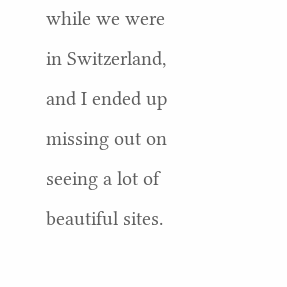while we were in Switzerland, and I ended up missing out on seeing a lot of beautiful sites.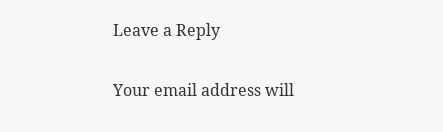Leave a Reply

Your email address will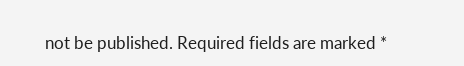not be published. Required fields are marked *